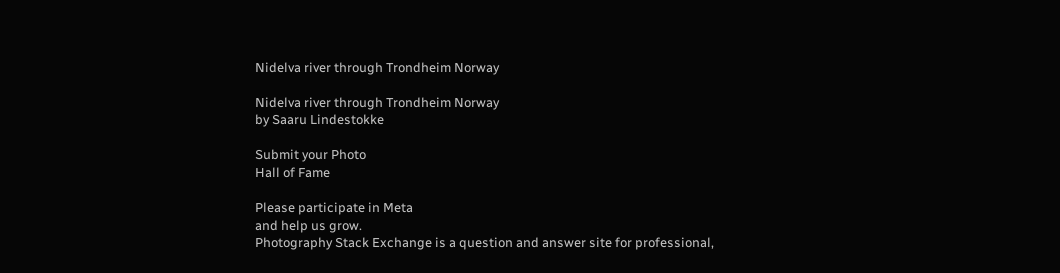Nidelva river through Trondheim Norway

Nidelva river through Trondheim Norway
by Saaru Lindestokke

Submit your Photo
Hall of Fame

Please participate in Meta
and help us grow.
Photography Stack Exchange is a question and answer site for professional,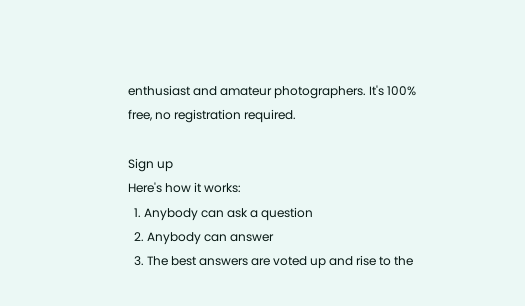enthusiast and amateur photographers. It's 100% free, no registration required.

Sign up
Here's how it works:
  1. Anybody can ask a question
  2. Anybody can answer
  3. The best answers are voted up and rise to the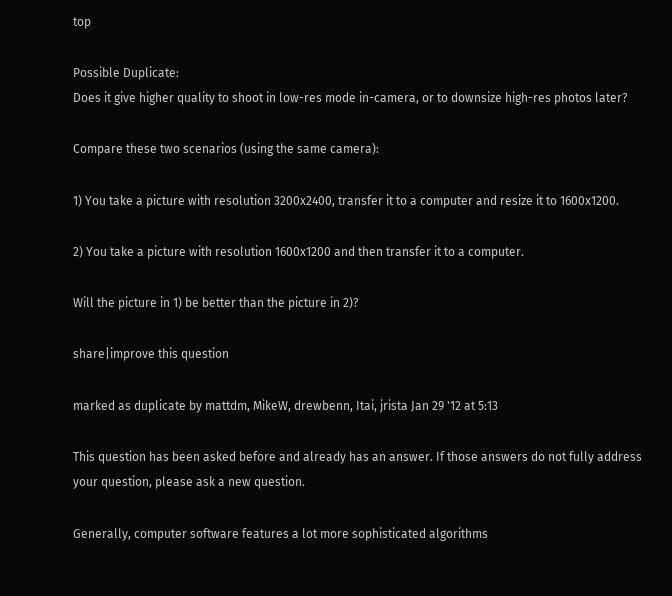top

Possible Duplicate:
Does it give higher quality to shoot in low-res mode in-camera, or to downsize high-res photos later?

Compare these two scenarios (using the same camera):

1) You take a picture with resolution 3200x2400, transfer it to a computer and resize it to 1600x1200.

2) You take a picture with resolution 1600x1200 and then transfer it to a computer.

Will the picture in 1) be better than the picture in 2)?

share|improve this question

marked as duplicate by mattdm, MikeW, drewbenn, Itai, jrista Jan 29 '12 at 5:13

This question has been asked before and already has an answer. If those answers do not fully address your question, please ask a new question.

Generally, computer software features a lot more sophisticated algorithms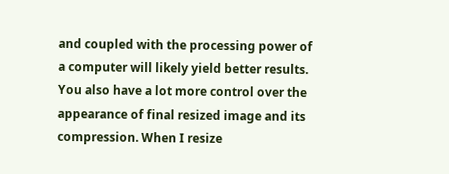and coupled with the processing power of a computer will likely yield better results. You also have a lot more control over the appearance of final resized image and its compression. When I resize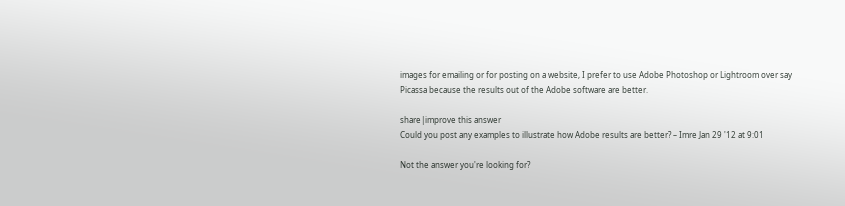images for emailing or for posting on a website, I prefer to use Adobe Photoshop or Lightroom over say Picassa because the results out of the Adobe software are better.

share|improve this answer
Could you post any examples to illustrate how Adobe results are better? – Imre Jan 29 '12 at 9:01

Not the answer you're looking for?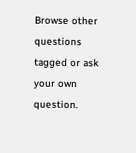Browse other questions tagged or ask your own question.